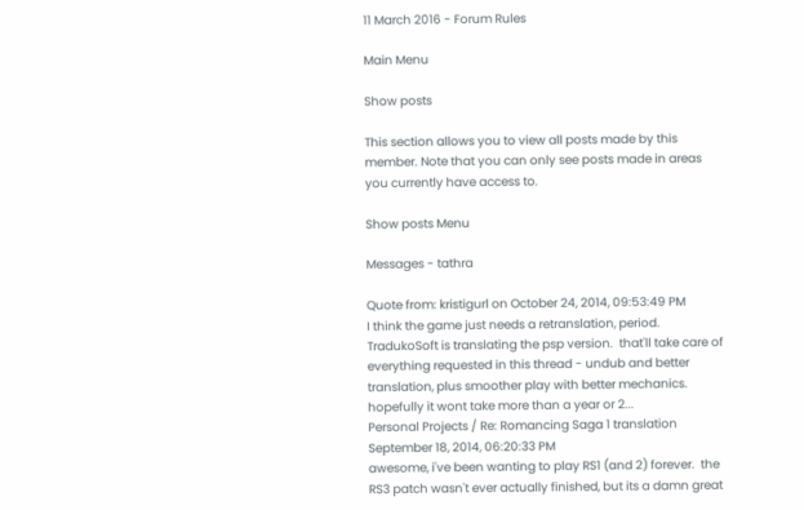11 March 2016 - Forum Rules

Main Menu

Show posts

This section allows you to view all posts made by this member. Note that you can only see posts made in areas you currently have access to.

Show posts Menu

Messages - tathra

Quote from: kristigurl on October 24, 2014, 09:53:49 PM
I think the game just needs a retranslation, period.
TradukoSoft is translating the psp version.  that'll take care of everything requested in this thread - undub and better translation, plus smoother play with better mechanics.  hopefully it wont take more than a year or 2...
Personal Projects / Re: Romancing Saga 1 translation
September 18, 2014, 06:20:33 PM
awesome, i've been wanting to play RS1 (and 2) forever.  the RS3 patch wasn't ever actually finished, but its a damn great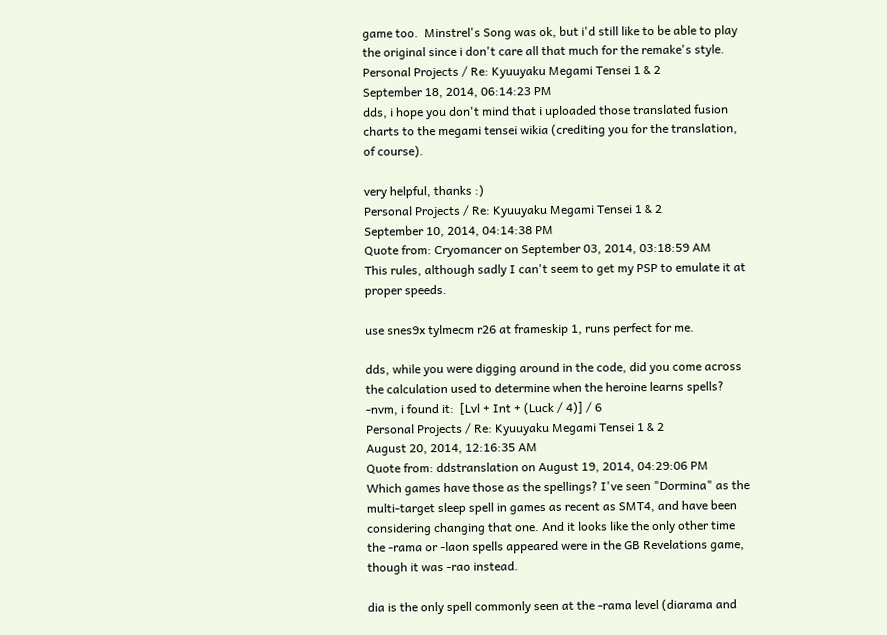game too.  Minstrel's Song was ok, but i'd still like to be able to play the original since i don't care all that much for the remake's style.
Personal Projects / Re: Kyuuyaku Megami Tensei 1 & 2
September 18, 2014, 06:14:23 PM
dds, i hope you don't mind that i uploaded those translated fusion charts to the megami tensei wikia (crediting you for the translation, of course).

very helpful, thanks :)
Personal Projects / Re: Kyuuyaku Megami Tensei 1 & 2
September 10, 2014, 04:14:38 PM
Quote from: Cryomancer on September 03, 2014, 03:18:59 AM
This rules, although sadly I can't seem to get my PSP to emulate it at proper speeds.

use snes9x tylmecm r26 at frameskip 1, runs perfect for me.

dds, while you were digging around in the code, did you come across the calculation used to determine when the heroine learns spells?
-nvm, i found it:  [Lvl + Int + (Luck / 4)] / 6
Personal Projects / Re: Kyuuyaku Megami Tensei 1 & 2
August 20, 2014, 12:16:35 AM
Quote from: ddstranslation on August 19, 2014, 04:29:06 PM
Which games have those as the spellings? I've seen "Dormina" as the multi-target sleep spell in games as recent as SMT4, and have been considering changing that one. And it looks like the only other time the -rama or -laon spells appeared were in the GB Revelations game, though it was -rao instead.

dia is the only spell commonly seen at the -rama level (diarama and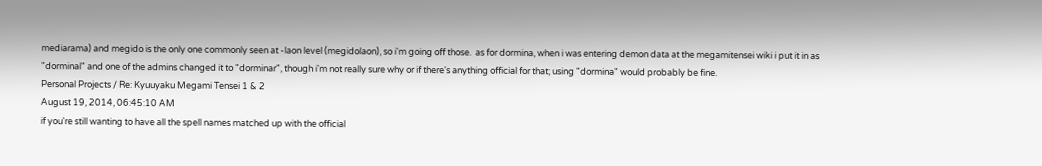mediarama) and megido is the only one commonly seen at -laon level (megidolaon), so i'm going off those.  as for dormina, when i was entering demon data at the megamitensei wiki i put it in as "dorminal" and one of the admins changed it to "dorminar", though i'm not really sure why or if there's anything official for that; using "dormina" would probably be fine.
Personal Projects / Re: Kyuuyaku Megami Tensei 1 & 2
August 19, 2014, 06:45:10 AM
if you're still wanting to have all the spell names matched up with the official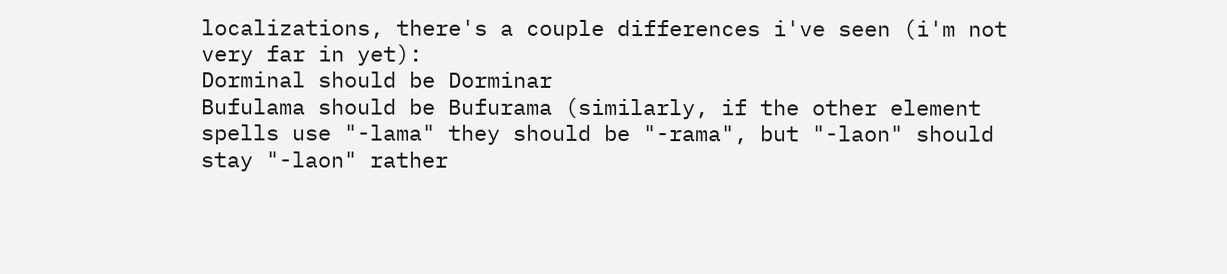localizations, there's a couple differences i've seen (i'm not very far in yet):
Dorminal should be Dorminar
Bufulama should be Bufurama (similarly, if the other element spells use "-lama" they should be "-rama", but "-laon" should stay "-laon" rather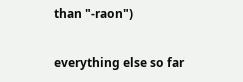than "-raon")

everything else so far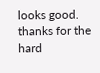looks good.  thanks for the hard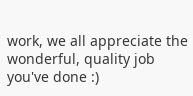work, we all appreciate the wonderful, quality job you've done :)